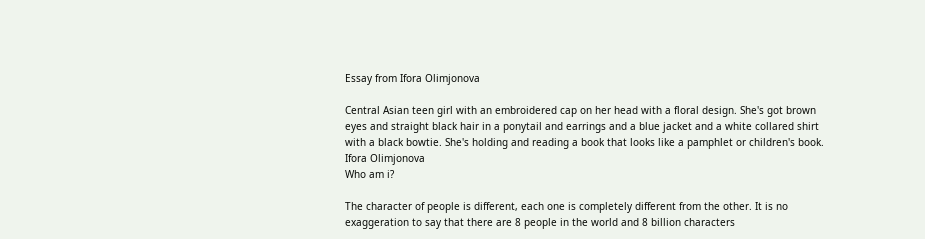Essay from Ifora Olimjonova

Central Asian teen girl with an embroidered cap on her head with a floral design. She's got brown eyes and straight black hair in a ponytail and earrings and a blue jacket and a white collared shirt with a black bowtie. She's holding and reading a book that looks like a pamphlet or children's book.
Ifora Olimjonova
Who am i?

The character of people is different, each one is completely different from the other. It is no exaggeration to say that there are 8 people in the world and 8 billion characters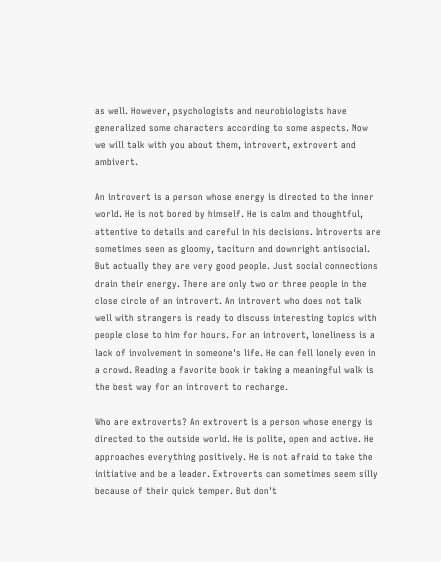as well. However, psychologists and neurobiologists have generalized some characters according to some aspects. Now we will talk with you about them, introvert, extrovert and ambivert.

An introvert is a person whose energy is directed to the inner world. He is not bored by himself. He is calm and thoughtful, attentive to details and careful in his decisions. Introverts are sometimes seen as gloomy, taciturn and downright antisocial. But actually they are very good people. Just social connections drain their energy. There are only two or three people in the close circle of an introvert. An introvert who does not talk well with strangers is ready to discuss interesting topics with people close to him for hours. For an introvert, loneliness is a lack of involvement in someone's life. He can fell lonely even in a crowd. Reading a favorite book ir taking a meaningful walk is the best way for an introvert to recharge.

Who are extroverts? An extrovert is a person whose energy is directed to the outside world. He is polite, open and active. He approaches everything positively. He is not afraid to take the initiative and be a leader. Extroverts can sometimes seem silly because of their quick temper. But don't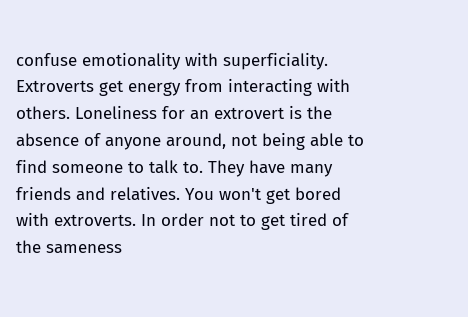confuse emotionality with superficiality. Extroverts get energy from interacting with others. Loneliness for an extrovert is the absence of anyone around, not being able to find someone to talk to. They have many friends and relatives. You won't get bored with extroverts. In order not to get tired of the sameness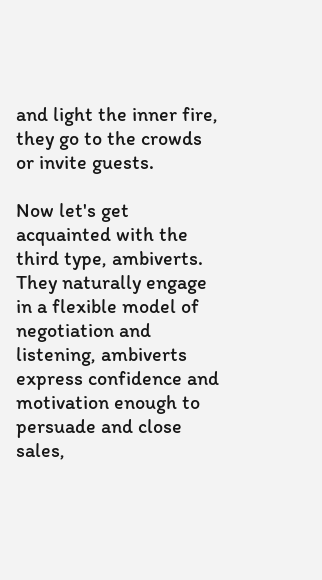and light the inner fire, they go to the crowds or invite guests.

Now let's get acquainted with the third type, ambiverts. They naturally engage in a flexible model of negotiation and listening, ambiverts express confidence and motivation enough to persuade and close sales,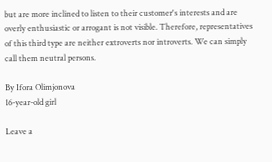but are more inclined to listen to their customer's interests and are overly enthusiastic or arrogant is not visible. Therefore, representatives of this third type are neither extroverts nor introverts. We can simply call them neutral persons.

By Ifora Olimjonova
16-year-old girl

Leave a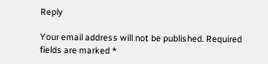Reply

Your email address will not be published. Required fields are marked *